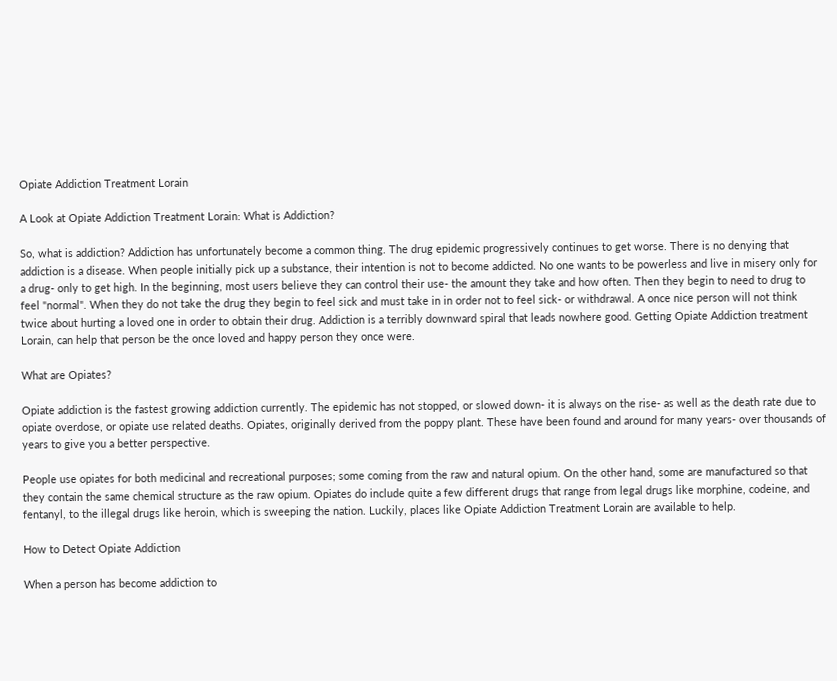Opiate Addiction Treatment Lorain

A Look at Opiate Addiction Treatment Lorain: What is Addiction?

So, what is addiction? Addiction has unfortunately become a common thing. The drug epidemic progressively continues to get worse. There is no denying that addiction is a disease. When people initially pick up a substance, their intention is not to become addicted. No one wants to be powerless and live in misery only for a drug- only to get high. In the beginning, most users believe they can control their use- the amount they take and how often. Then they begin to need to drug to feel "normal". When they do not take the drug they begin to feel sick and must take in in order not to feel sick- or withdrawal. A once nice person will not think twice about hurting a loved one in order to obtain their drug. Addiction is a terribly downward spiral that leads nowhere good. Getting Opiate Addiction treatment Lorain, can help that person be the once loved and happy person they once were.

What are Opiates?

Opiate addiction is the fastest growing addiction currently. The epidemic has not stopped, or slowed down- it is always on the rise- as well as the death rate due to opiate overdose, or opiate use related deaths. Opiates, originally derived from the poppy plant. These have been found and around for many years- over thousands of years to give you a better perspective.

People use opiates for both medicinal and recreational purposes; some coming from the raw and natural opium. On the other hand, some are manufactured so that they contain the same chemical structure as the raw opium. Opiates do include quite a few different drugs that range from legal drugs like morphine, codeine, and fentanyl, to the illegal drugs like heroin, which is sweeping the nation. Luckily, places like Opiate Addiction Treatment Lorain are available to help.

How to Detect Opiate Addiction

When a person has become addiction to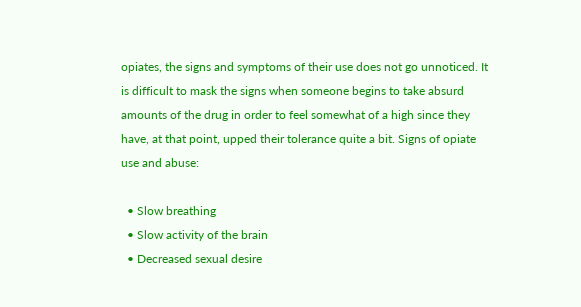opiates, the signs and symptoms of their use does not go unnoticed. It is difficult to mask the signs when someone begins to take absurd amounts of the drug in order to feel somewhat of a high since they have, at that point, upped their tolerance quite a bit. Signs of opiate use and abuse:

  • Slow breathing
  • Slow activity of the brain
  • Decreased sexual desire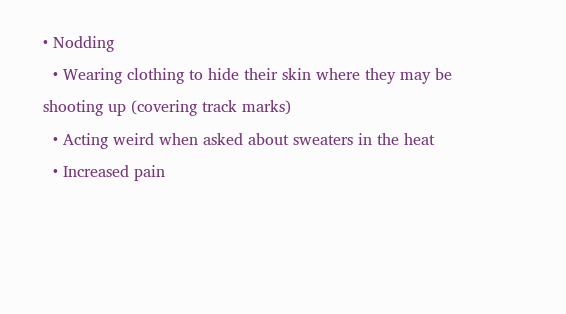• Nodding
  • Wearing clothing to hide their skin where they may be shooting up (covering track marks)
  • Acting weird when asked about sweaters in the heat
  • Increased pain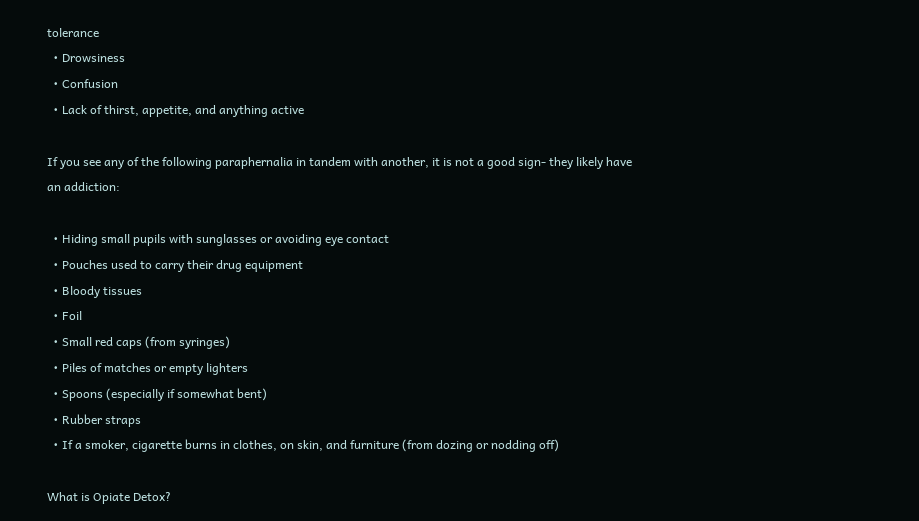tolerance
  • Drowsiness
  • Confusion
  • Lack of thirst, appetite, and anything active

If you see any of the following paraphernalia in tandem with another, it is not a good sign- they likely have an addiction:

  • Hiding small pupils with sunglasses or avoiding eye contact
  • Pouches used to carry their drug equipment
  • Bloody tissues
  • Foil
  • Small red caps (from syringes)
  • Piles of matches or empty lighters
  • Spoons (especially if somewhat bent)
  • Rubber straps
  • If a smoker, cigarette burns in clothes, on skin, and furniture (from dozing or nodding off)

What is Opiate Detox?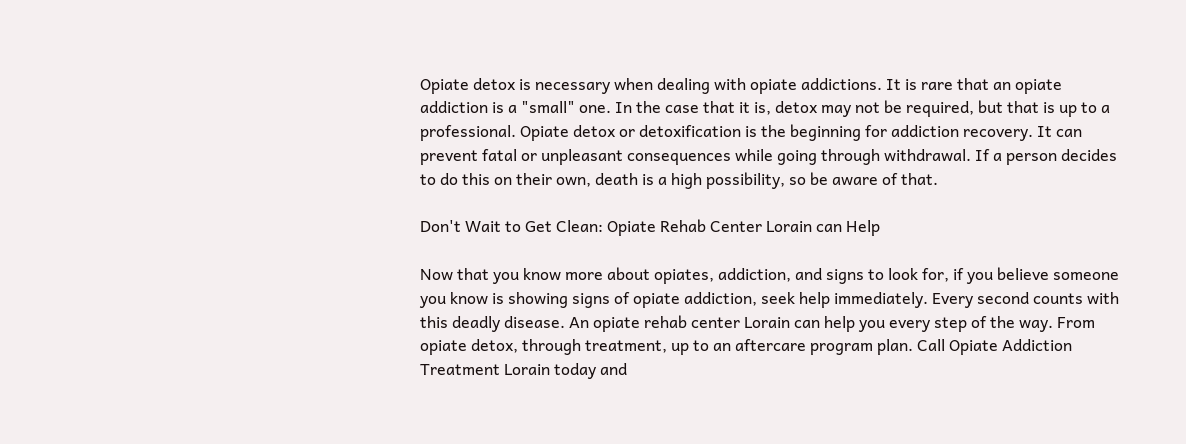Opiate detox is necessary when dealing with opiate addictions. It is rare that an opiate addiction is a "small" one. In the case that it is, detox may not be required, but that is up to a professional. Opiate detox or detoxification is the beginning for addiction recovery. It can prevent fatal or unpleasant consequences while going through withdrawal. If a person decides to do this on their own, death is a high possibility, so be aware of that.

Don't Wait to Get Clean: Opiate Rehab Center Lorain can Help

Now that you know more about opiates, addiction, and signs to look for, if you believe someone you know is showing signs of opiate addiction, seek help immediately. Every second counts with this deadly disease. An opiate rehab center Lorain can help you every step of the way. From opiate detox, through treatment, up to an aftercare program plan. Call Opiate Addiction Treatment Lorain today and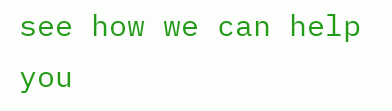see how we can help you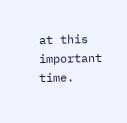at this important time.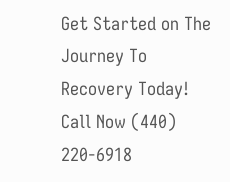Get Started on The Journey To Recovery Today!
Call Now (440) 220-6918